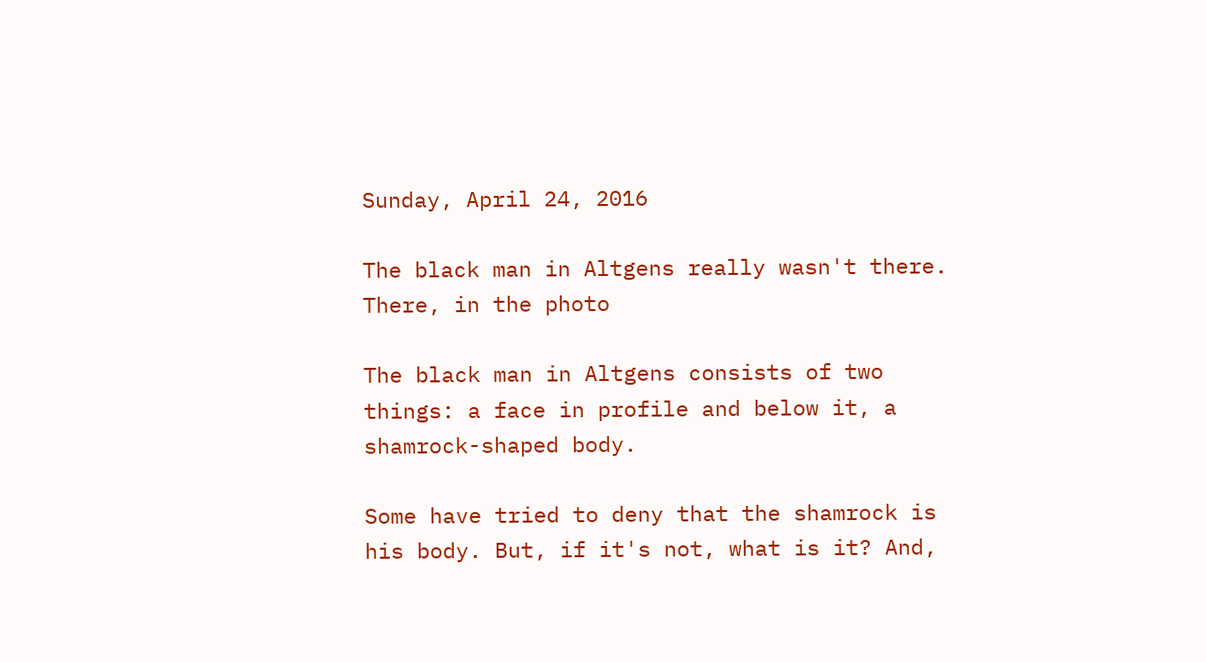Sunday, April 24, 2016

The black man in Altgens really wasn't there. There, in the photo

The black man in Altgens consists of two things: a face in profile and below it, a shamrock-shaped body.

Some have tried to deny that the shamrock is his body. But, if it's not, what is it? And,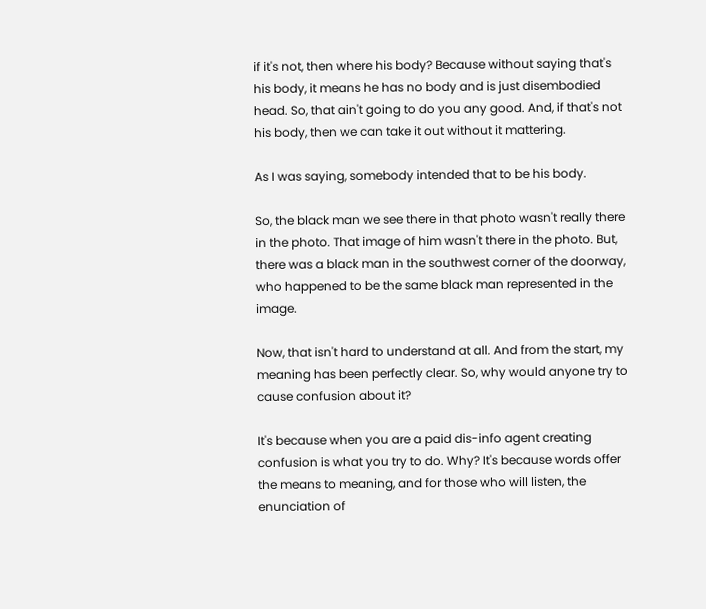if it's not, then where his body? Because without saying that's his body, it means he has no body and is just disembodied head. So, that ain't going to do you any good. And, if that's not his body, then we can take it out without it mattering.

As I was saying, somebody intended that to be his body.

So, the black man we see there in that photo wasn't really there in the photo. That image of him wasn't there in the photo. But, there was a black man in the southwest corner of the doorway, who happened to be the same black man represented in the image.

Now, that isn't hard to understand at all. And from the start, my meaning has been perfectly clear. So, why would anyone try to cause confusion about it?

It's because when you are a paid dis-info agent creating confusion is what you try to do. Why? It's because words offer the means to meaning, and for those who will listen, the enunciation of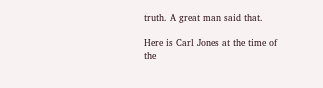truth. A great man said that.

Here is Carl Jones at the time of the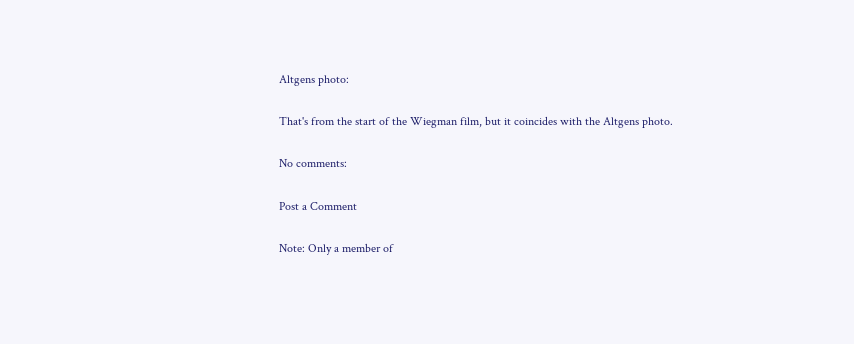Altgens photo:

That's from the start of the Wiegman film, but it coincides with the Altgens photo.

No comments:

Post a Comment

Note: Only a member of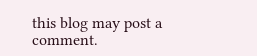this blog may post a comment.